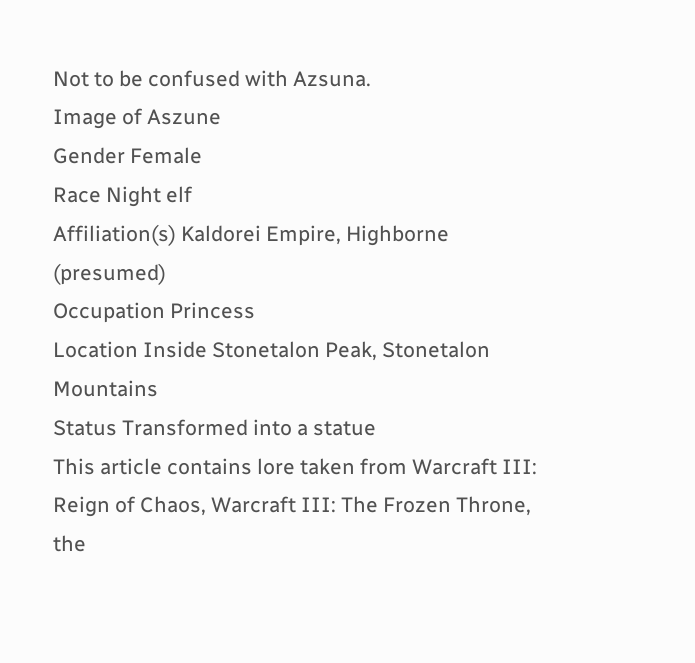Not to be confused with Azsuna.
Image of Aszune
Gender Female
Race Night elf
Affiliation(s) Kaldorei Empire, Highborne (presumed)
Occupation Princess
Location Inside Stonetalon Peak, Stonetalon Mountains
Status Transformed into a statue
This article contains lore taken from Warcraft III: Reign of Chaos, Warcraft III: The Frozen Throne, the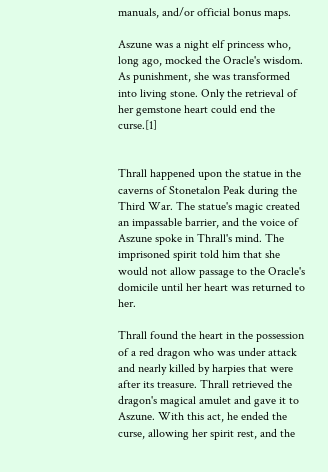manuals, and/or official bonus maps.

Aszune was a night elf princess who, long ago, mocked the Oracle's wisdom. As punishment, she was transformed into living stone. Only the retrieval of her gemstone heart could end the curse.[1]


Thrall happened upon the statue in the caverns of Stonetalon Peak during the Third War. The statue's magic created an impassable barrier, and the voice of Aszune spoke in Thrall's mind. The imprisoned spirit told him that she would not allow passage to the Oracle's domicile until her heart was returned to her.

Thrall found the heart in the possession of a red dragon who was under attack and nearly killed by harpies that were after its treasure. Thrall retrieved the dragon's magical amulet and gave it to Aszune. With this act, he ended the curse, allowing her spirit rest, and the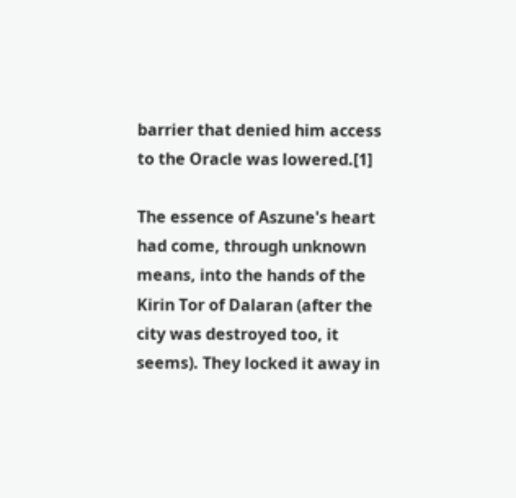barrier that denied him access to the Oracle was lowered.[1]

The essence of Aszune's heart had come, through unknown means, into the hands of the Kirin Tor of Dalaran (after the city was destroyed too, it seems). They locked it away in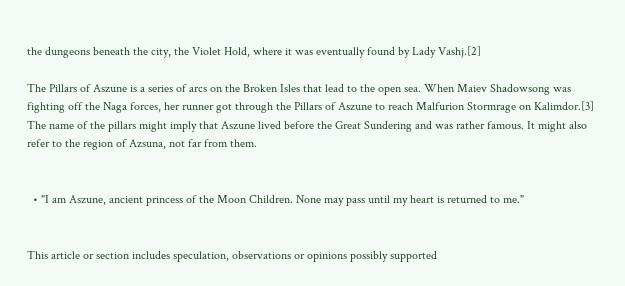the dungeons beneath the city, the Violet Hold, where it was eventually found by Lady Vashj.[2]

The Pillars of Aszune is a series of arcs on the Broken Isles that lead to the open sea. When Maiev Shadowsong was fighting off the Naga forces, her runner got through the Pillars of Aszune to reach Malfurion Stormrage on Kalimdor.[3] The name of the pillars might imply that Aszune lived before the Great Sundering and was rather famous. It might also refer to the region of Azsuna, not far from them.


  • "I am Aszune, ancient princess of the Moon Children. None may pass until my heart is returned to me."


This article or section includes speculation, observations or opinions possibly supported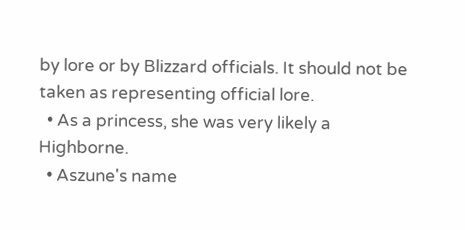by lore or by Blizzard officials. It should not be taken as representing official lore.
  • As a princess, she was very likely a Highborne.
  • Aszune's name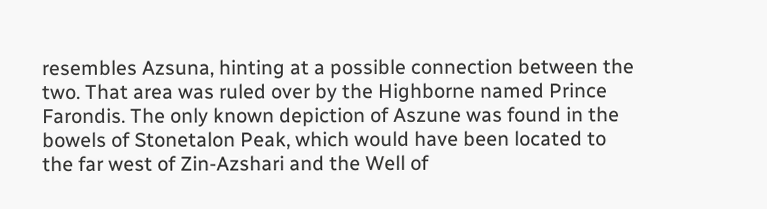resembles Azsuna, hinting at a possible connection between the two. That area was ruled over by the Highborne named Prince Farondis. The only known depiction of Aszune was found in the bowels of Stonetalon Peak, which would have been located to the far west of Zin-Azshari and the Well of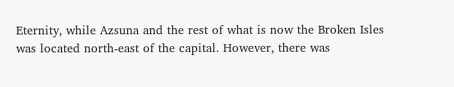Eternity, while Azsuna and the rest of what is now the Broken Isles was located north-east of the capital. However, there was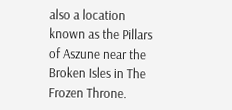also a location known as the Pillars of Aszune near the Broken Isles in The Frozen Throne.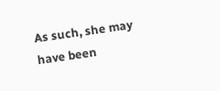As such, she may have been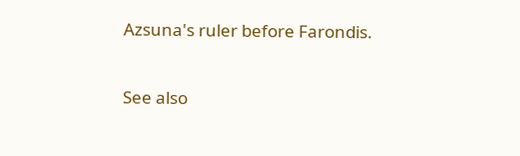Azsuna's ruler before Farondis.

See also